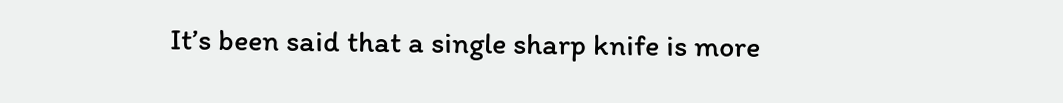It’s been said that a single sharp knife is more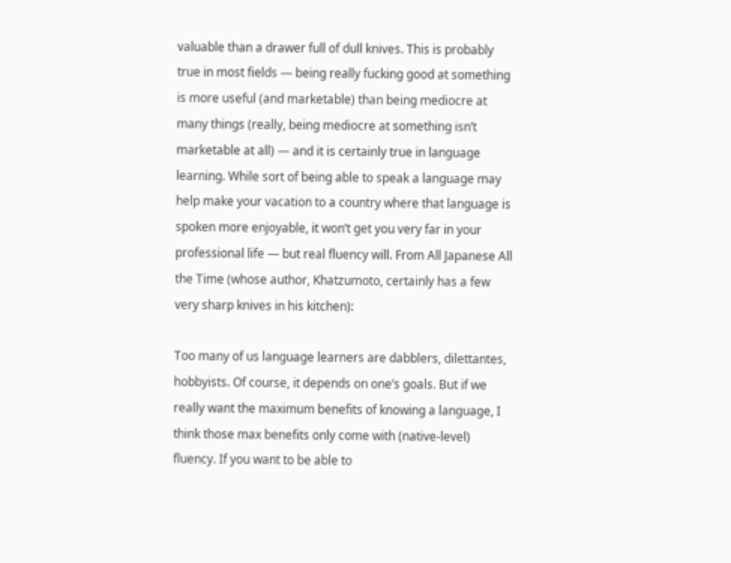valuable than a drawer full of dull knives. This is probably true in most fields — being really fucking good at something is more useful (and marketable) than being mediocre at many things (really, being mediocre at something isn’t marketable at all) — and it is certainly true in language learning. While sort of being able to speak a language may help make your vacation to a country where that language is spoken more enjoyable, it won’t get you very far in your professional life — but real fluency will. From All Japanese All the Time (whose author, Khatzumoto, certainly has a few very sharp knives in his kitchen):

Too many of us language learners are dabblers, dilettantes, hobbyists. Of course, it depends on one’s goals. But if we really want the maximum benefits of knowing a language, I think those max benefits only come with (native-level) fluency. If you want to be able to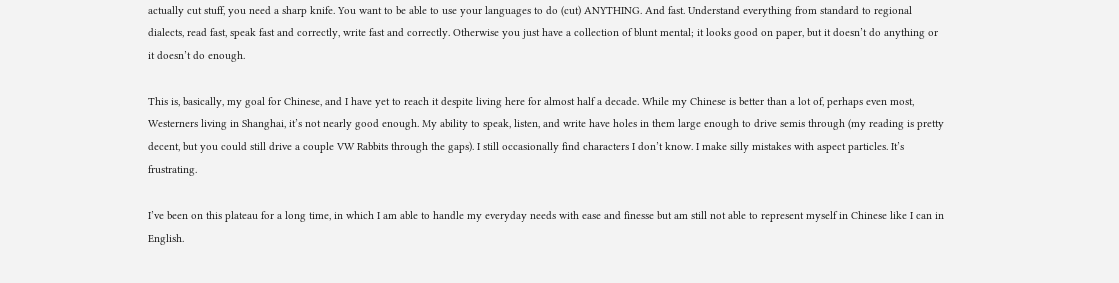actually cut stuff, you need a sharp knife. You want to be able to use your languages to do (cut) ANYTHING. And fast. Understand everything from standard to regional dialects, read fast, speak fast and correctly, write fast and correctly. Otherwise you just have a collection of blunt mental; it looks good on paper, but it doesn’t do anything or it doesn’t do enough.

This is, basically, my goal for Chinese, and I have yet to reach it despite living here for almost half a decade. While my Chinese is better than a lot of, perhaps even most, Westerners living in Shanghai, it’s not nearly good enough. My ability to speak, listen, and write have holes in them large enough to drive semis through (my reading is pretty decent, but you could still drive a couple VW Rabbits through the gaps). I still occasionally find characters I don’t know. I make silly mistakes with aspect particles. It’s frustrating.

I’ve been on this plateau for a long time, in which I am able to handle my everyday needs with ease and finesse but am still not able to represent myself in Chinese like I can in English.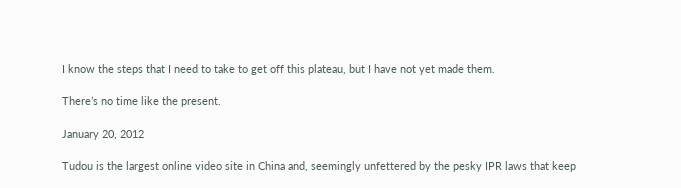I know the steps that I need to take to get off this plateau, but I have not yet made them.

There’s no time like the present.

January 20, 2012

Tudou is the largest online video site in China and, seemingly unfettered by the pesky IPR laws that keep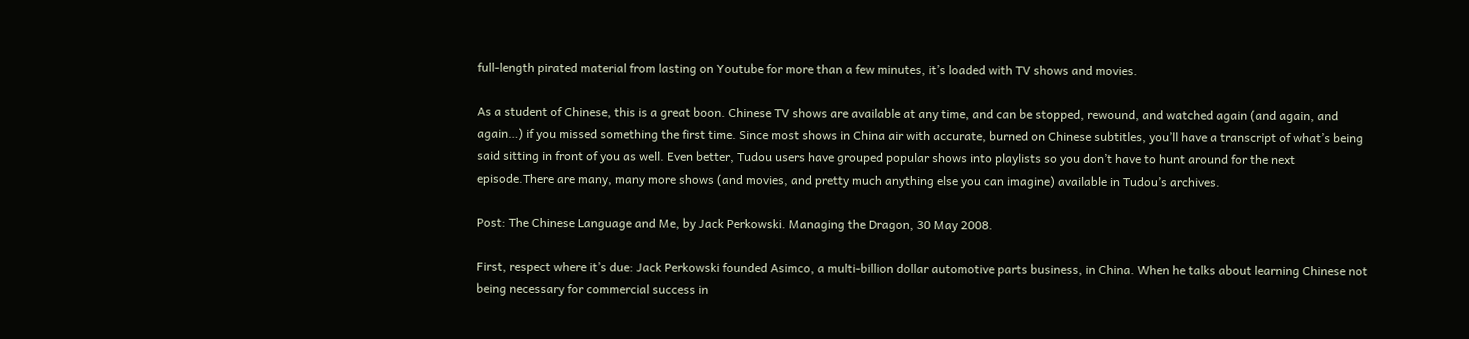full-length pirated material from lasting on Youtube for more than a few minutes, it’s loaded with TV shows and movies.

As a student of Chinese, this is a great boon. Chinese TV shows are available at any time, and can be stopped, rewound, and watched again (and again, and again…) if you missed something the first time. Since most shows in China air with accurate, burned on Chinese subtitles, you’ll have a transcript of what’s being said sitting in front of you as well. Even better, Tudou users have grouped popular shows into playlists so you don’t have to hunt around for the next episode.There are many, many more shows (and movies, and pretty much anything else you can imagine) available in Tudou’s archives.

Post: The Chinese Language and Me, by Jack Perkowski. Managing the Dragon, 30 May 2008.

First, respect where it’s due: Jack Perkowski founded Asimco, a multi-billion dollar automotive parts business, in China. When he talks about learning Chinese not being necessary for commercial success in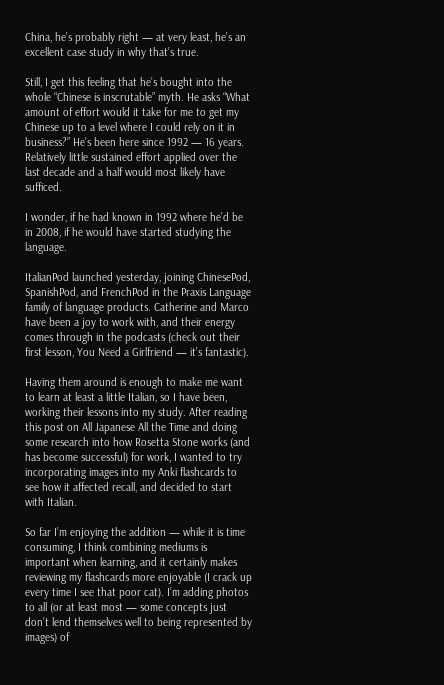China, he’s probably right — at very least, he’s an excellent case study in why that’s true.

Still, I get this feeling that he’s bought into the whole “Chinese is inscrutable” myth. He asks “What amount of effort would it take for me to get my Chinese up to a level where I could rely on it in business?” He’s been here since 1992 — 16 years. Relatively little sustained effort applied over the last decade and a half would most likely have sufficed.

I wonder, if he had known in 1992 where he’d be in 2008, if he would have started studying the language.

ItalianPod launched yesterday, joining ChinesePod, SpanishPod, and FrenchPod in the Praxis Language family of language products. Catherine and Marco have been a joy to work with, and their energy comes through in the podcasts (check out their first lesson, You Need a Girlfriend — it’s fantastic).

Having them around is enough to make me want to learn at least a little Italian, so I have been, working their lessons into my study. After reading this post on All Japanese All the Time and doing some research into how Rosetta Stone works (and has become successful) for work, I wanted to try incorporating images into my Anki flashcards to see how it affected recall, and decided to start with Italian.

So far I’m enjoying the addition — while it is time consuming, I think combining mediums is important when learning, and it certainly makes reviewing my flashcards more enjoyable (I crack up every time I see that poor cat). I’m adding photos to all (or at least most — some concepts just don’t lend themselves well to being represented by images) of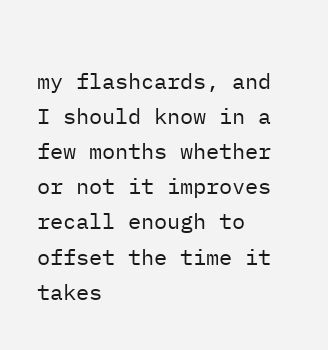my flashcards, and I should know in a few months whether or not it improves recall enough to offset the time it takes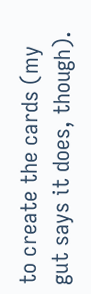to create the cards (my gut says it does, though).